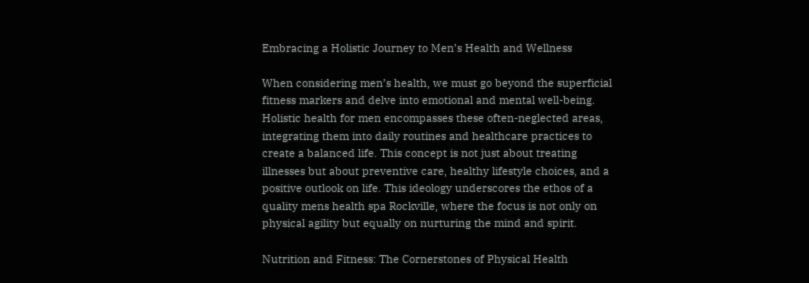Embracing a Holistic Journey to Men’s Health and Wellness

When considering men’s health, we must go beyond the superficial fitness markers and delve into emotional and mental well-being. Holistic health for men encompasses these often-neglected areas, integrating them into daily routines and healthcare practices to create a balanced life. This concept is not just about treating illnesses but about preventive care, healthy lifestyle choices, and a positive outlook on life. This ideology underscores the ethos of a quality mens health spa Rockville, where the focus is not only on physical agility but equally on nurturing the mind and spirit.

Nutrition and Fitness: The Cornerstones of Physical Health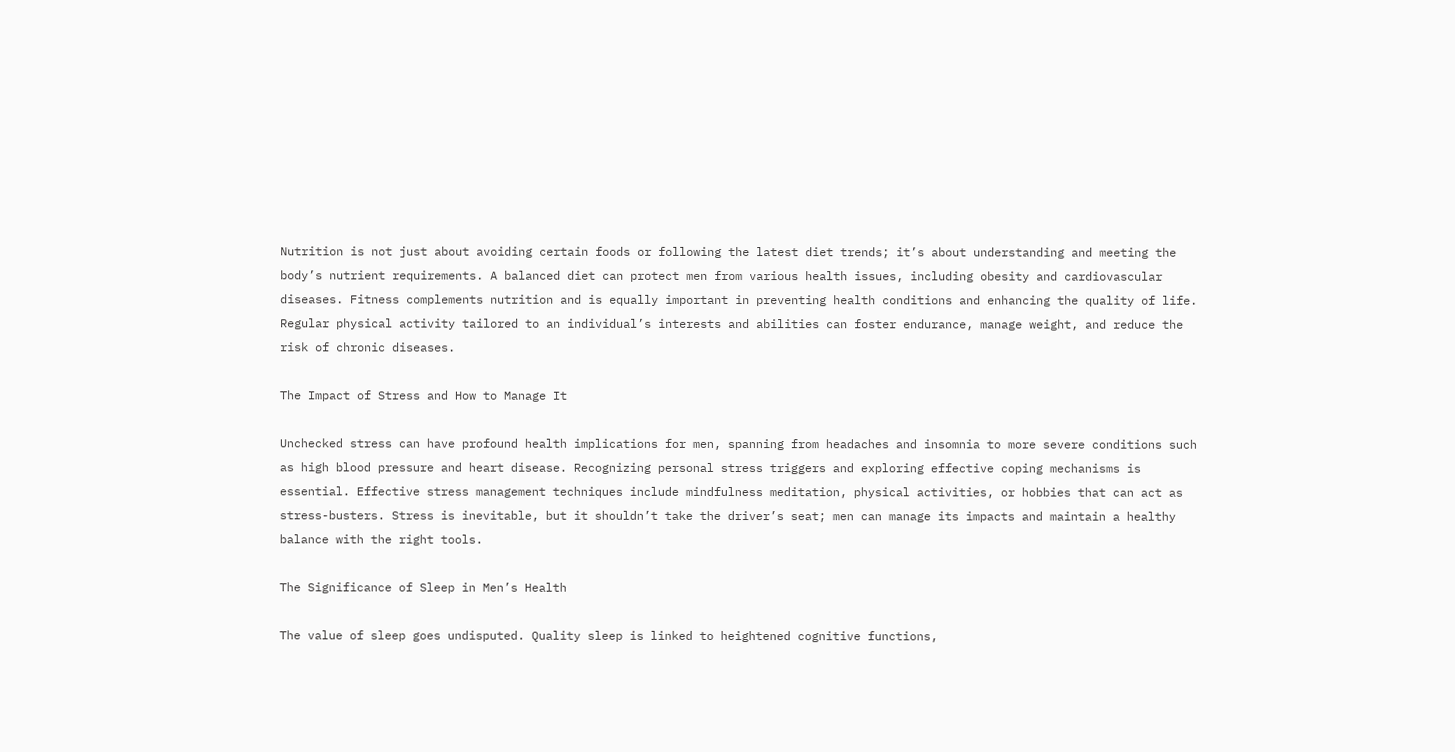Nutrition is not just about avoiding certain foods or following the latest diet trends; it’s about understanding and meeting the body’s nutrient requirements. A balanced diet can protect men from various health issues, including obesity and cardiovascular diseases. Fitness complements nutrition and is equally important in preventing health conditions and enhancing the quality of life. Regular physical activity tailored to an individual’s interests and abilities can foster endurance, manage weight, and reduce the risk of chronic diseases.

The Impact of Stress and How to Manage It

Unchecked stress can have profound health implications for men, spanning from headaches and insomnia to more severe conditions such as high blood pressure and heart disease. Recognizing personal stress triggers and exploring effective coping mechanisms is essential. Effective stress management techniques include mindfulness meditation, physical activities, or hobbies that can act as stress-busters. Stress is inevitable, but it shouldn’t take the driver’s seat; men can manage its impacts and maintain a healthy balance with the right tools.

The Significance of Sleep in Men’s Health

The value of sleep goes undisputed. Quality sleep is linked to heightened cognitive functions,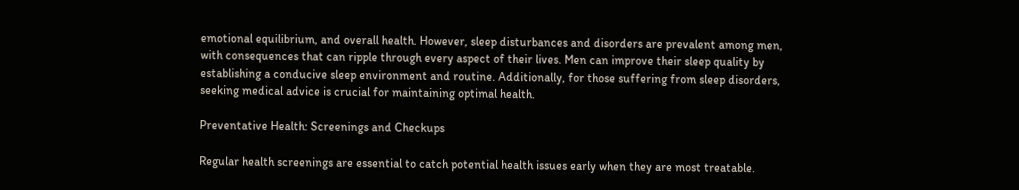emotional equilibrium, and overall health. However, sleep disturbances and disorders are prevalent among men, with consequences that can ripple through every aspect of their lives. Men can improve their sleep quality by establishing a conducive sleep environment and routine. Additionally, for those suffering from sleep disorders, seeking medical advice is crucial for maintaining optimal health.

Preventative Health: Screenings and Checkups

Regular health screenings are essential to catch potential health issues early when they are most treatable.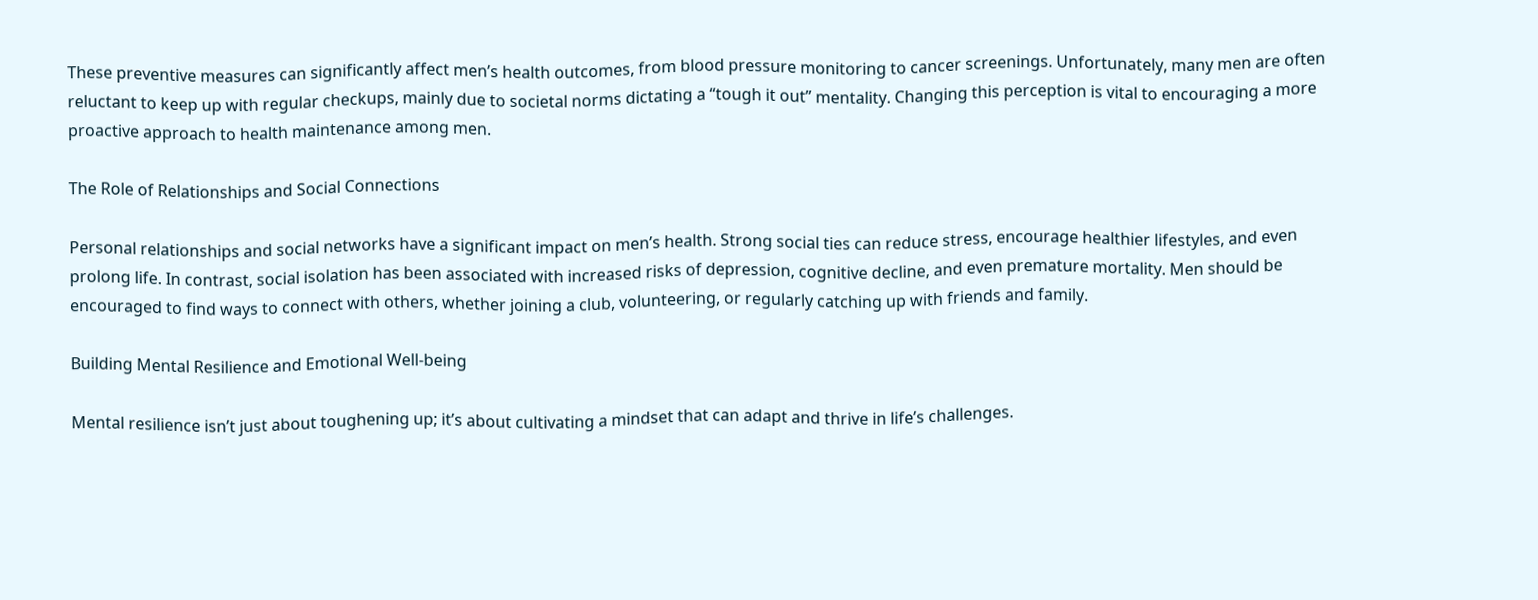These preventive measures can significantly affect men’s health outcomes, from blood pressure monitoring to cancer screenings. Unfortunately, many men are often reluctant to keep up with regular checkups, mainly due to societal norms dictating a “tough it out” mentality. Changing this perception is vital to encouraging a more proactive approach to health maintenance among men.

The Role of Relationships and Social Connections

Personal relationships and social networks have a significant impact on men’s health. Strong social ties can reduce stress, encourage healthier lifestyles, and even prolong life. In contrast, social isolation has been associated with increased risks of depression, cognitive decline, and even premature mortality. Men should be encouraged to find ways to connect with others, whether joining a club, volunteering, or regularly catching up with friends and family.

Building Mental Resilience and Emotional Well-being

Mental resilience isn’t just about toughening up; it’s about cultivating a mindset that can adapt and thrive in life’s challenges.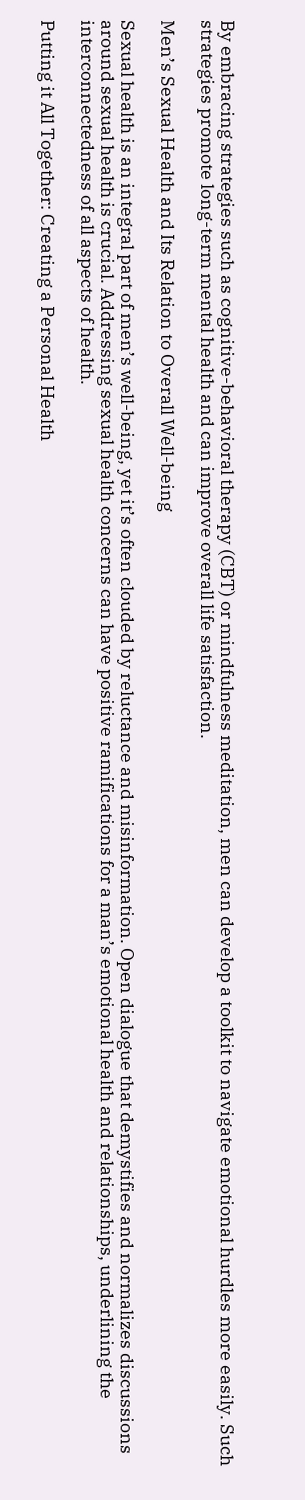By embracing strategies such as cognitive-behavioral therapy (CBT) or mindfulness meditation, men can develop a toolkit to navigate emotional hurdles more easily. Such strategies promote long-term mental health and can improve overall life satisfaction.

Men’s Sexual Health and Its Relation to Overall Well-being

Sexual health is an integral part of men’s well-being, yet it’s often clouded by reluctance and misinformation. Open dialogue that demystifies and normalizes discussions around sexual health is crucial. Addressing sexual health concerns can have positive ramifications for a man’s emotional health and relationships, underlining the interconnectedness of all aspects of health.

Putting it All Together: Creating a Personal Health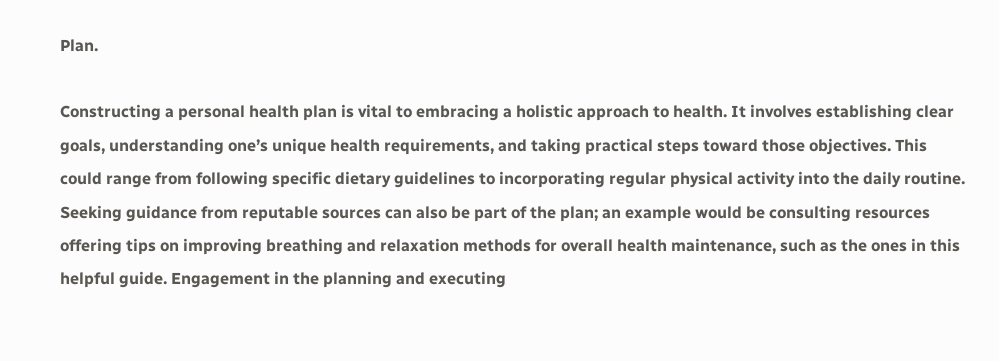Plan.

Constructing a personal health plan is vital to embracing a holistic approach to health. It involves establishing clear goals, understanding one’s unique health requirements, and taking practical steps toward those objectives. This could range from following specific dietary guidelines to incorporating regular physical activity into the daily routine. Seeking guidance from reputable sources can also be part of the plan; an example would be consulting resources offering tips on improving breathing and relaxation methods for overall health maintenance, such as the ones in this helpful guide. Engagement in the planning and executing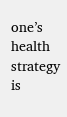one’s health strategy is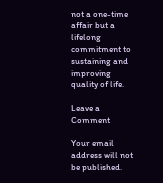not a one-time affair but a lifelong commitment to sustaining and improving quality of life.

Leave a Comment

Your email address will not be published.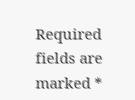Required fields are marked *